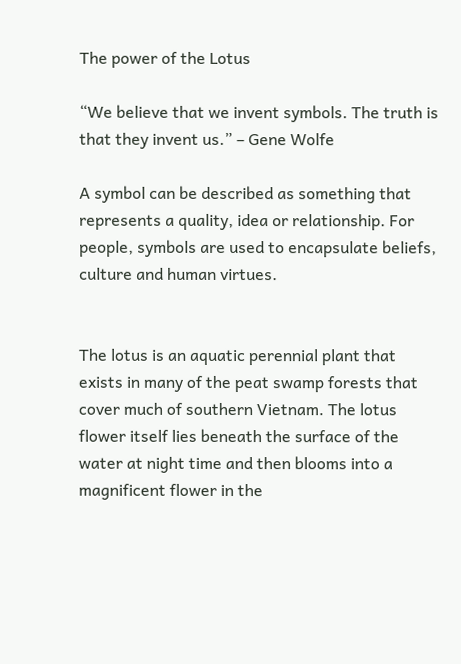The power of the Lotus

“We believe that we invent symbols. The truth is that they invent us.” – Gene Wolfe

A symbol can be described as something that represents a quality, idea or relationship. For people, symbols are used to encapsulate beliefs, culture and human virtues.


The lotus is an aquatic perennial plant that exists in many of the peat swamp forests that cover much of southern Vietnam. The lotus flower itself lies beneath the surface of the water at night time and then blooms into a magnificent flower in the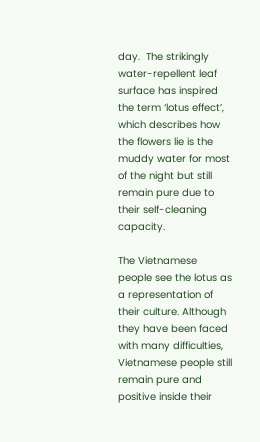day.  The strikingly water-repellent leaf surface has inspired the term ‘lotus effect’, which describes how the flowers lie is the muddy water for most of the night but still remain pure due to their self-cleaning capacity.

The Vietnamese people see the lotus as a representation of their culture. Although they have been faced with many difficulties, Vietnamese people still remain pure and positive inside their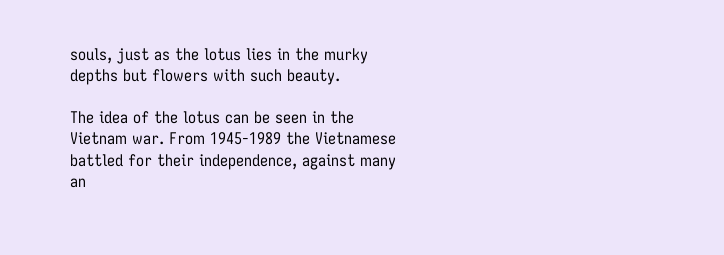souls, just as the lotus lies in the murky depths but flowers with such beauty.

The idea of the lotus can be seen in the Vietnam war. From 1945-1989 the Vietnamese battled for their independence, against many an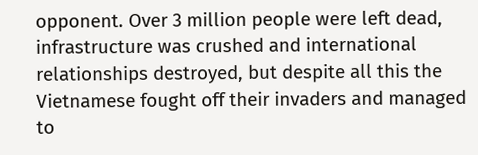opponent. Over 3 million people were left dead, infrastructure was crushed and international relationships destroyed, but despite all this the Vietnamese fought off their invaders and managed to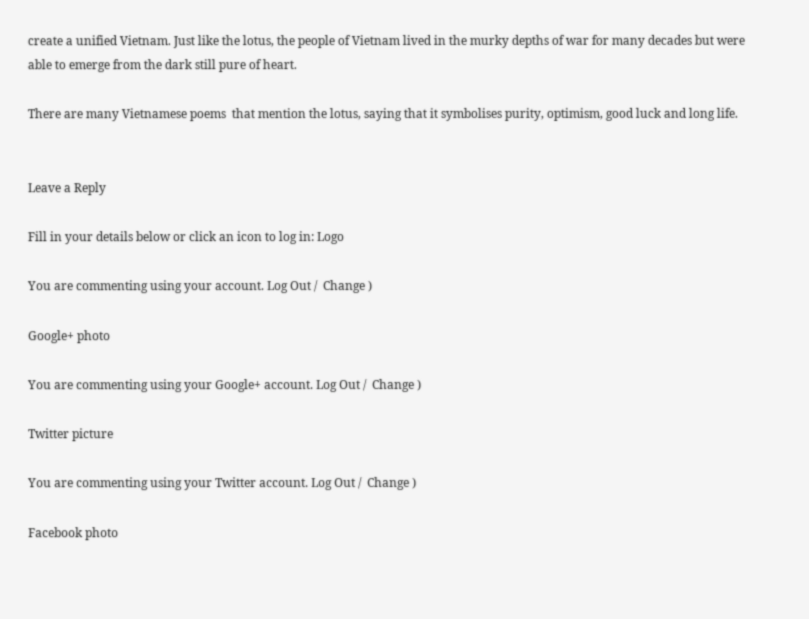create a unified Vietnam. Just like the lotus, the people of Vietnam lived in the murky depths of war for many decades but were able to emerge from the dark still pure of heart.

There are many Vietnamese poems  that mention the lotus, saying that it symbolises purity, optimism, good luck and long life.


Leave a Reply

Fill in your details below or click an icon to log in: Logo

You are commenting using your account. Log Out /  Change )

Google+ photo

You are commenting using your Google+ account. Log Out /  Change )

Twitter picture

You are commenting using your Twitter account. Log Out /  Change )

Facebook photo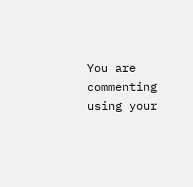You are commenting using your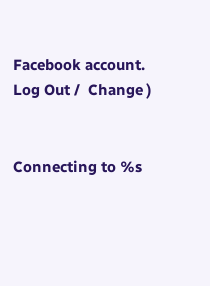Facebook account. Log Out /  Change )


Connecting to %s